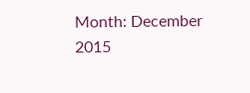Month: December 2015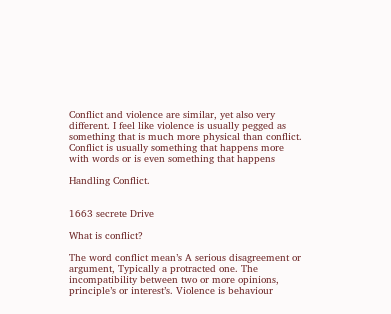Conflict and violence are similar, yet also very different. I feel like violence is usually pegged as something that is much more physical than conflict. Conflict is usually something that happens more with words or is even something that happens

Handling Conflict.


1663 secrete Drive

What is conflict?

The word conflict mean’s A serious disagreement or argument, Typically a protracted one. The incompatibility between two or more opinions, principle’s or interest’s. Violence is behaviour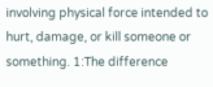involving physical force intended to hurt, damage, or kill someone or something. 1:The difference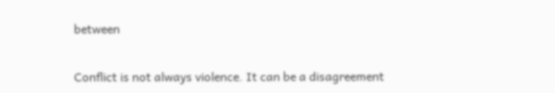between


Conflict is not always violence. It can be a disagreement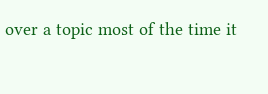over a topic most of the time it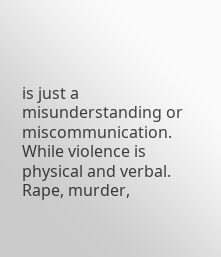is just a misunderstanding or miscommunication. While violence is physical and verbal. Rape, murder,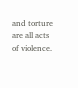and torture are all acts of violence.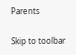Parents

Skip to toolbar